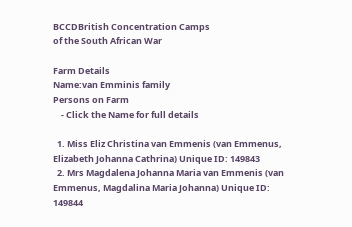BCCDBritish Concentration Camps
of the South African War

Farm Details
Name:van Emminis family
Persons on Farm
    - Click the Name for full details

  1. Miss Eliz Christina van Emmenis (van Emmenus, Elizabeth Johanna Cathrina) Unique ID: 149843
  2. Mrs Magdalena Johanna Maria van Emmenis (van Emmenus, Magdalina Maria Johanna) Unique ID: 149844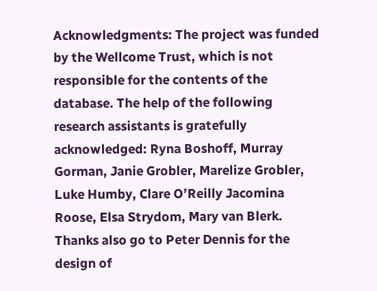Acknowledgments: The project was funded by the Wellcome Trust, which is not responsible for the contents of the database. The help of the following research assistants is gratefully acknowledged: Ryna Boshoff, Murray Gorman, Janie Grobler, Marelize Grobler, Luke Humby, Clare O’Reilly Jacomina Roose, Elsa Strydom, Mary van Blerk. Thanks also go to Peter Dennis for the design of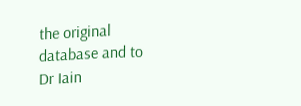the original database and to Dr Iain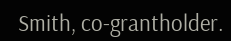Smith, co-grantholder.